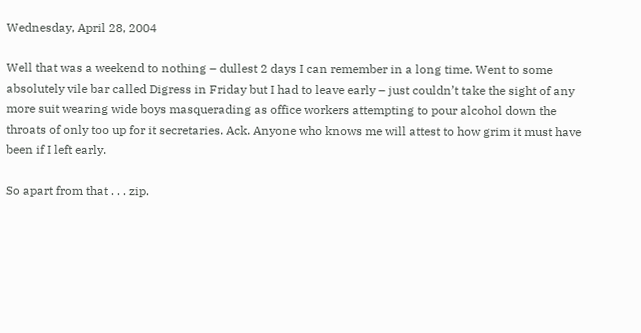Wednesday, April 28, 2004

Well that was a weekend to nothing – dullest 2 days I can remember in a long time. Went to some absolutely vile bar called Digress in Friday but I had to leave early – just couldn’t take the sight of any more suit wearing wide boys masquerading as office workers attempting to pour alcohol down the throats of only too up for it secretaries. Ack. Anyone who knows me will attest to how grim it must have been if I left early.

So apart from that . . . zip.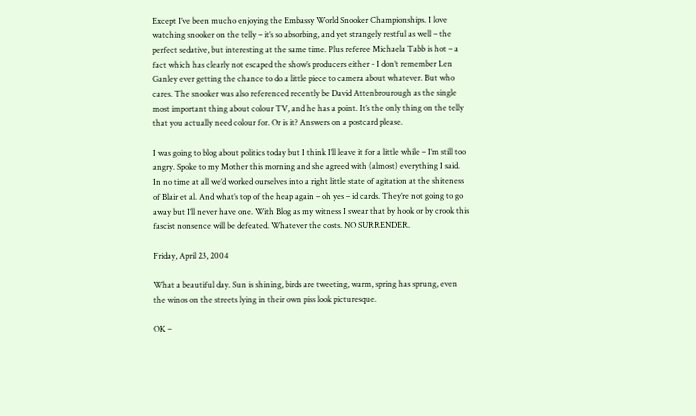Except I’ve been mucho enjoying the Embassy World Snooker Championships. I love watching snooker on the telly – it’s so absorbing, and yet strangely restful as well – the perfect sedative, but interesting at the same time. Plus referee Michaela Tabb is hot – a fact which has clearly not escaped the show’s producers either - I don’t remember Len Ganley ever getting the chance to do a little piece to camera about whatever. But who cares. The snooker was also referenced recently be David Attenbrourough as the single most important thing about colour TV, and he has a point. It’s the only thing on the telly that you actually need colour for. Or is it? Answers on a postcard please.

I was going to blog about politics today but I think I’ll leave it for a little while – I’m still too angry. Spoke to my Mother this morning and she agreed with (almost) everything I said. In no time at all we’d worked ourselves into a right little state of agitation at the shiteness of Blair et al. And what’s top of the heap again – oh yes – id cards. They’re not going to go away but I’ll never have one. With Blog as my witness I swear that by hook or by crook this fascist nonsence will be defeated. Whatever the costs. NO SURRENDER.

Friday, April 23, 2004

What a beautiful day. Sun is shining, birds are tweeting, warm, spring has sprung, even the winos on the streets lying in their own piss look picturesque.

OK –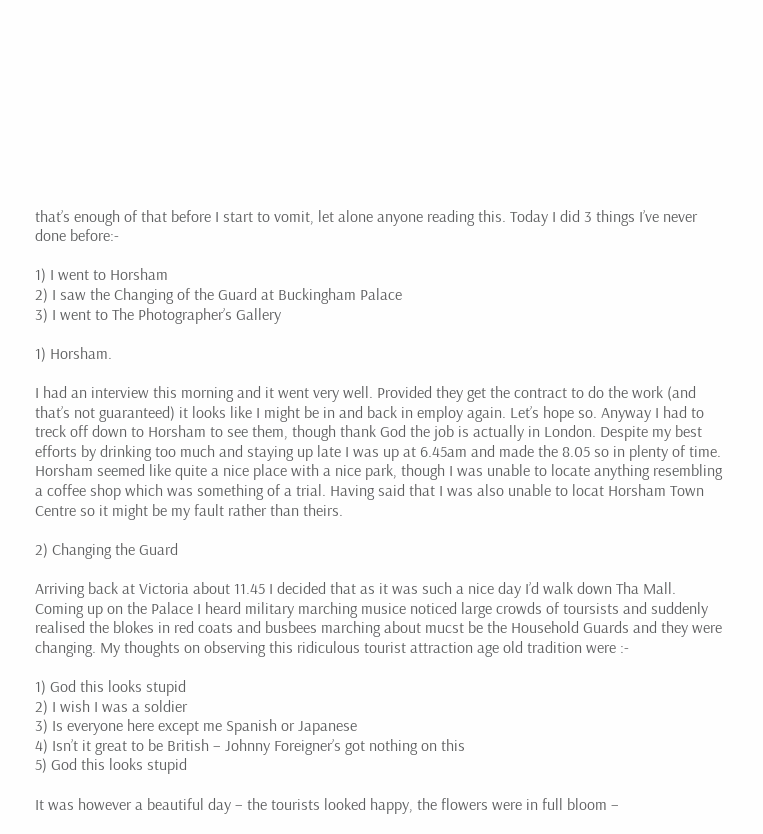that’s enough of that before I start to vomit, let alone anyone reading this. Today I did 3 things I’ve never done before:-

1) I went to Horsham
2) I saw the Changing of the Guard at Buckingham Palace
3) I went to The Photographer’s Gallery

1) Horsham.

I had an interview this morning and it went very well. Provided they get the contract to do the work (and that’s not guaranteed) it looks like I might be in and back in employ again. Let’s hope so. Anyway I had to treck off down to Horsham to see them, though thank God the job is actually in London. Despite my best efforts by drinking too much and staying up late I was up at 6.45am and made the 8.05 so in plenty of time. Horsham seemed like quite a nice place with a nice park, though I was unable to locate anything resembling a coffee shop which was something of a trial. Having said that I was also unable to locat Horsham Town Centre so it might be my fault rather than theirs.

2) Changing the Guard

Arriving back at Victoria about 11.45 I decided that as it was such a nice day I’d walk down Tha Mall. Coming up on the Palace I heard military marching musice noticed large crowds of toursists and suddenly realised the blokes in red coats and busbees marching about mucst be the Household Guards and they were changing. My thoughts on observing this ridiculous tourist attraction age old tradition were :-

1) God this looks stupid
2) I wish I was a soldier
3) Is everyone here except me Spanish or Japanese
4) Isn’t it great to be British – Johnny Foreigner’s got nothing on this
5) God this looks stupid

It was however a beautiful day – the tourists looked happy, the flowers were in full bloom –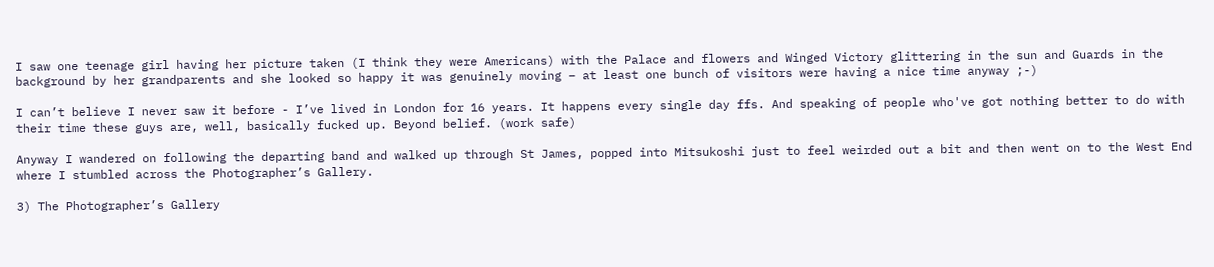I saw one teenage girl having her picture taken (I think they were Americans) with the Palace and flowers and Winged Victory glittering in the sun and Guards in the background by her grandparents and she looked so happy it was genuinely moving – at least one bunch of visitors were having a nice time anyway ;-)

I can’t believe I never saw it before - I’ve lived in London for 16 years. It happens every single day ffs. And speaking of people who've got nothing better to do with their time these guys are, well, basically fucked up. Beyond belief. (work safe)

Anyway I wandered on following the departing band and walked up through St James, popped into Mitsukoshi just to feel weirded out a bit and then went on to the West End where I stumbled across the Photographer’s Gallery.

3) The Photographer’s Gallery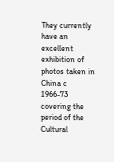They currently have an excellent exhibition of photos taken in China c 1966-73 covering the period of the Cultural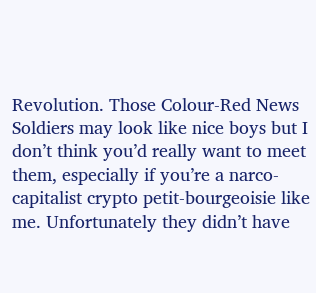Revolution. Those Colour-Red News Soldiers may look like nice boys but I don’t think you’d really want to meet them, especially if you’re a narco-capitalist crypto petit-bourgeoisie like me. Unfortunately they didn’t have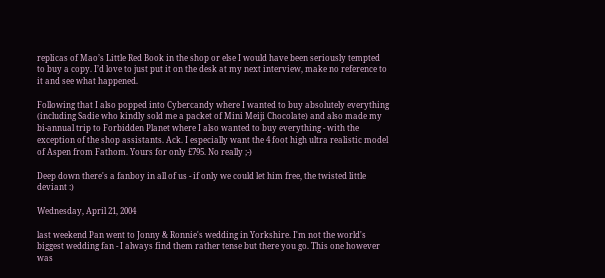replicas of Mao’s Little Red Book in the shop or else I would have been seriously tempted to buy a copy. I’d love to just put it on the desk at my next interview, make no reference to it and see what happened.

Following that I also popped into Cybercandy where I wanted to buy absolutely everything (including Sadie who kindly sold me a packet of Mini Meiji Chocolate) and also made my bi-annual trip to Forbidden Planet where I also wanted to buy everything - with the exception of the shop assistants. Ack. I especially want the 4 foot high ultra realistic model of Aspen from Fathom. Yours for only £795. No really ;-)

Deep down there's a fanboy in all of us - if only we could let him free, the twisted little deviant :)

Wednesday, April 21, 2004

last weekend Pan went to Jonny & Ronnie's wedding in Yorkshire. I'm not the world's biggest wedding fan - I always find them rather tense but there you go. This one however was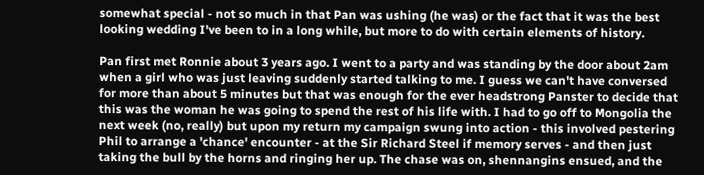somewhat special - not so much in that Pan was ushing (he was) or the fact that it was the best looking wedding I've been to in a long while, but more to do with certain elements of history.

Pan first met Ronnie about 3 years ago. I went to a party and was standing by the door about 2am when a girl who was just leaving suddenly started talking to me. I guess we can't have conversed for more than about 5 minutes but that was enough for the ever headstrong Panster to decide that this was the woman he was going to spend the rest of his life with. I had to go off to Mongolia the next week (no, really) but upon my return my campaign swung into action - this involved pestering Phil to arrange a 'chance' encounter - at the Sir Richard Steel if memory serves - and then just taking the bull by the horns and ringing her up. The chase was on, shennangins ensued, and the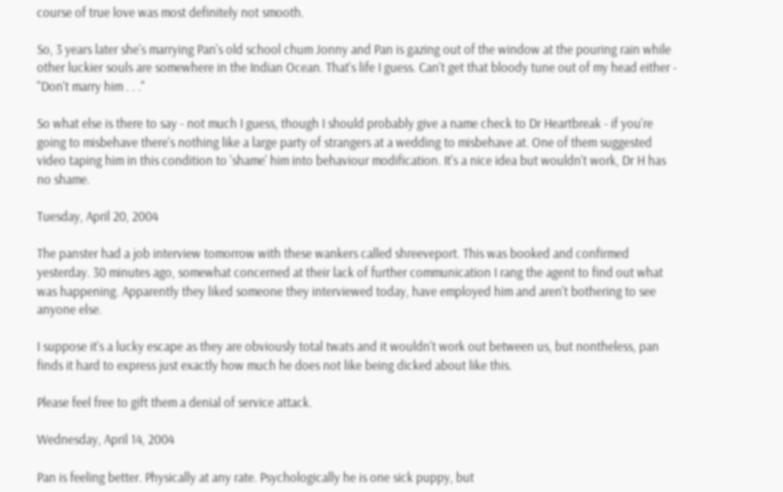course of true love was most definitely not smooth.

So, 3 years later she's marrying Pan's old school chum Jonny and Pan is gazing out of the window at the pouring rain while other luckier souls are somewhere in the Indian Ocean. That's life I guess. Can't get that bloody tune out of my head either - "Don't marry him . . ."

So what else is there to say - not much I guess, though I should probably give a name check to Dr Heartbreak - if you're going to misbehave there's nothing like a large party of strangers at a wedding to misbehave at. One of them suggested video taping him in this condition to 'shame' him into behaviour modification. It's a nice idea but wouldn't work, Dr H has no shame.

Tuesday, April 20, 2004

The panster had a job interview tomorrow with these wankers called shreeveport. This was booked and confirmed yesterday. 30 minutes ago, somewhat concerned at their lack of further communication I rang the agent to find out what was happening. Apparently they liked someone they interviewed today, have employed him and aren't bothering to see anyone else.

I suppose it's a lucky escape as they are obviously total twats and it wouldn't work out between us, but nontheless, pan finds it hard to express just exactly how much he does not like being dicked about like this.

Please feel free to gift them a denial of service attack.

Wednesday, April 14, 2004

Pan is feeling better. Physically at any rate. Psychologically he is one sick puppy, but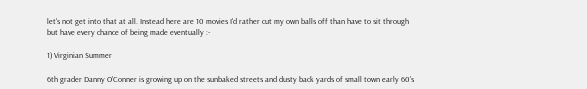let's not get into that at all. Instead here are 10 movies I'd rather cut my own balls off than have to sit through but have every chance of being made eventually :-

1) Virginian Summer

6th grader Danny O'Conner is growing up on the sunbaked streets and dusty back yards of small town early 60's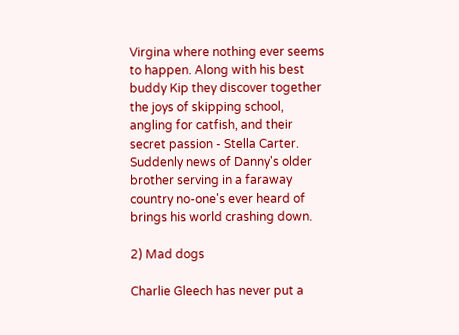Virgina where nothing ever seems to happen. Along with his best buddy Kip they discover together the joys of skipping school, angling for catfish, and their secret passion - Stella Carter. Suddenly news of Danny's older brother serving in a faraway country no-one's ever heard of brings his world crashing down.

2) Mad dogs

Charlie Gleech has never put a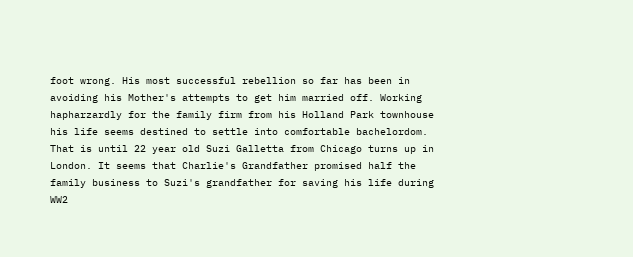foot wrong. His most successful rebellion so far has been in avoiding his Mother's attempts to get him married off. Working hapharzardly for the family firm from his Holland Park townhouse his life seems destined to settle into comfortable bachelordom. That is until 22 year old Suzi Galletta from Chicago turns up in London. It seems that Charlie's Grandfather promised half the family business to Suzi's grandfather for saving his life during WW2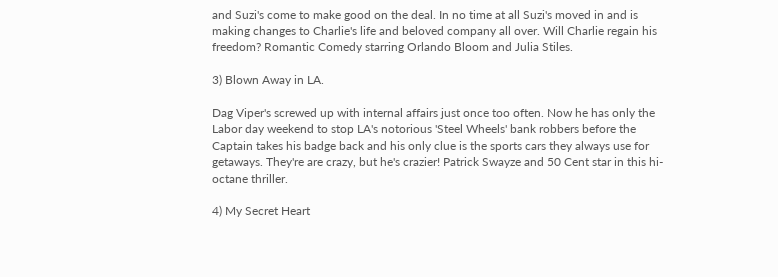and Suzi's come to make good on the deal. In no time at all Suzi's moved in and is making changes to Charlie's life and beloved company all over. Will Charlie regain his freedom? Romantic Comedy starring Orlando Bloom and Julia Stiles.

3) Blown Away in LA.

Dag Viper's screwed up with internal affairs just once too often. Now he has only the Labor day weekend to stop LA's notorious 'Steel Wheels' bank robbers before the Captain takes his badge back and his only clue is the sports cars they always use for getaways. They're are crazy, but he's crazier! Patrick Swayze and 50 Cent star in this hi-octane thriller.

4) My Secret Heart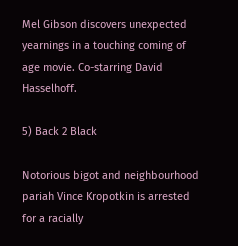Mel Gibson discovers unexpected yearnings in a touching coming of age movie. Co-starring David Hasselhoff.

5) Back 2 Black

Notorious bigot and neighbourhood pariah Vince Kropotkin is arrested for a racially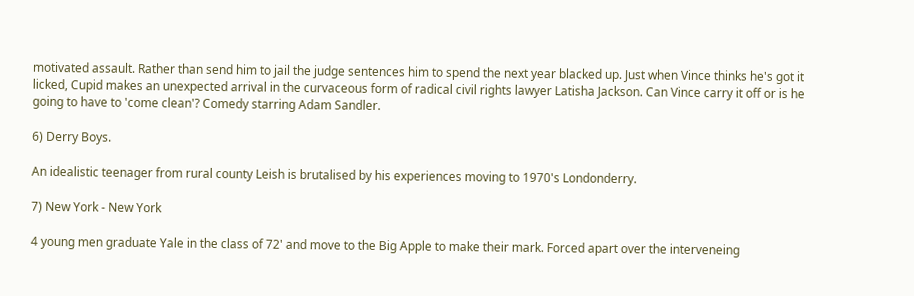motivated assault. Rather than send him to jail the judge sentences him to spend the next year blacked up. Just when Vince thinks he's got it licked, Cupid makes an unexpected arrival in the curvaceous form of radical civil rights lawyer Latisha Jackson. Can Vince carry it off or is he going to have to 'come clean'? Comedy starring Adam Sandler.

6) Derry Boys.

An idealistic teenager from rural county Leish is brutalised by his experiences moving to 1970's Londonderry.

7) New York - New York

4 young men graduate Yale in the class of 72' and move to the Big Apple to make their mark. Forced apart over the interveneing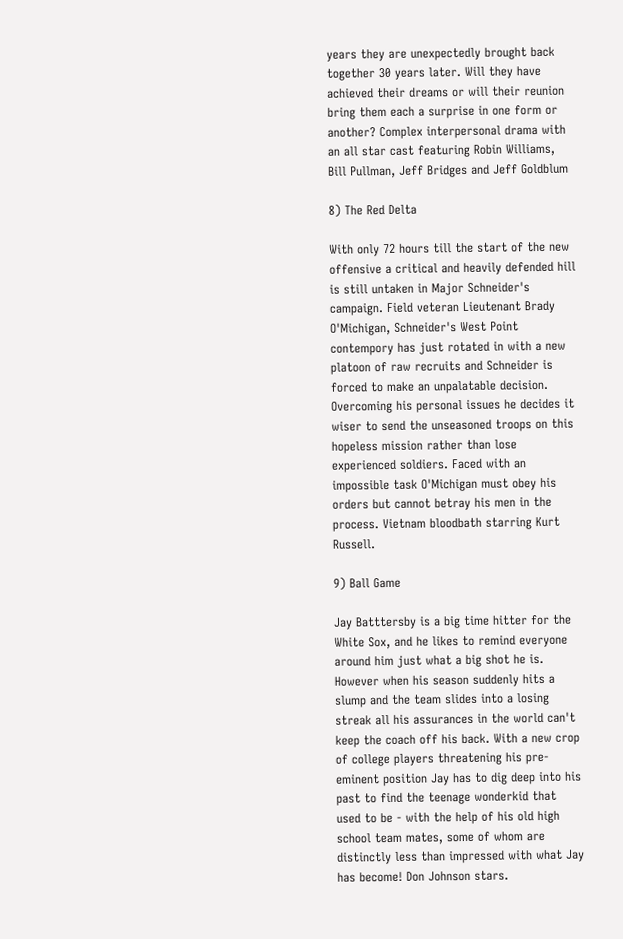years they are unexpectedly brought back together 30 years later. Will they have achieved their dreams or will their reunion bring them each a surprise in one form or another? Complex interpersonal drama with an all star cast featuring Robin Williams, Bill Pullman, Jeff Bridges and Jeff Goldblum

8) The Red Delta

With only 72 hours till the start of the new offensive a critical and heavily defended hill is still untaken in Major Schneider's campaign. Field veteran Lieutenant Brady O'Michigan, Schneider's West Point contempory has just rotated in with a new platoon of raw recruits and Schneider is forced to make an unpalatable decision. Overcoming his personal issues he decides it wiser to send the unseasoned troops on this hopeless mission rather than lose experienced soldiers. Faced with an impossible task O'Michigan must obey his orders but cannot betray his men in the process. Vietnam bloodbath starring Kurt Russell.

9) Ball Game

Jay Batttersby is a big time hitter for the White Sox, and he likes to remind everyone around him just what a big shot he is. However when his season suddenly hits a slump and the team slides into a losing streak all his assurances in the world can't keep the coach off his back. With a new crop of college players threatening his pre-eminent position Jay has to dig deep into his past to find the teenage wonderkid that used to be - with the help of his old high school team mates, some of whom are distinctly less than impressed with what Jay has become! Don Johnson stars.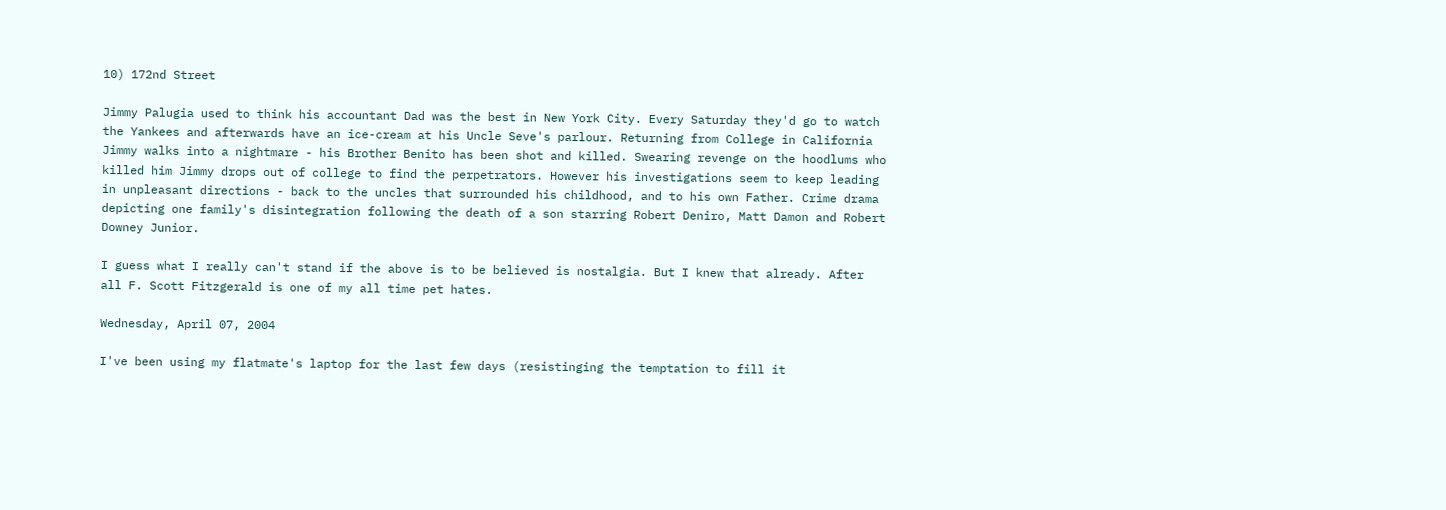10) 172nd Street

Jimmy Palugia used to think his accountant Dad was the best in New York City. Every Saturday they'd go to watch the Yankees and afterwards have an ice-cream at his Uncle Seve's parlour. Returning from College in California Jimmy walks into a nightmare - his Brother Benito has been shot and killed. Swearing revenge on the hoodlums who killed him Jimmy drops out of college to find the perpetrators. However his investigations seem to keep leading in unpleasant directions - back to the uncles that surrounded his childhood, and to his own Father. Crime drama depicting one family's disintegration following the death of a son starring Robert Deniro, Matt Damon and Robert Downey Junior.

I guess what I really can't stand if the above is to be believed is nostalgia. But I knew that already. After all F. Scott Fitzgerald is one of my all time pet hates.

Wednesday, April 07, 2004

I've been using my flatmate's laptop for the last few days (resistinging the temptation to fill it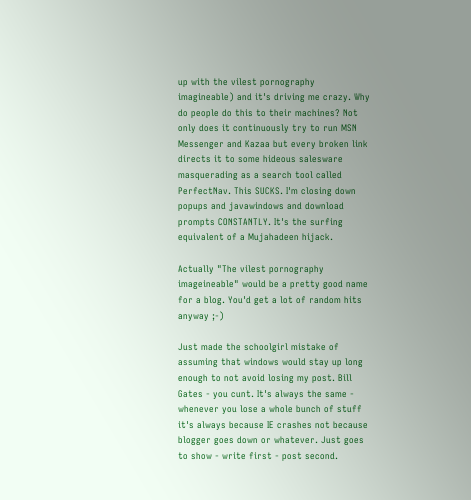up with the vilest pornography imagineable) and it's driving me crazy. Why do people do this to their machines? Not only does it continuously try to run MSN Messenger and Kazaa but every broken link directs it to some hideous salesware masquerading as a search tool called PerfectNav. This SUCKS. I'm closing down popups and javawindows and download prompts CONSTANTLY. It's the surfing equivalent of a Mujahadeen hijack.

Actually "The vilest pornography imageineable" would be a pretty good name for a blog. You'd get a lot of random hits anyway ;-)

Just made the schoolgirl mistake of assuming that windows would stay up long enough to not avoid losing my post. Bill Gates - you cunt. It's always the same - whenever you lose a whole bunch of stuff it's always because IE crashes not because blogger goes down or whatever. Just goes to show - write first - post second.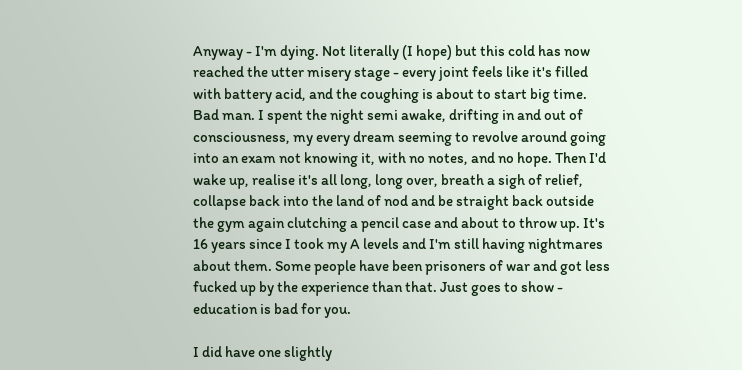Anyway - I'm dying. Not literally (I hope) but this cold has now reached the utter misery stage - every joint feels like it's filled with battery acid, and the coughing is about to start big time. Bad man. I spent the night semi awake, drifting in and out of consciousness, my every dream seeming to revolve around going into an exam not knowing it, with no notes, and no hope. Then I'd wake up, realise it's all long, long over, breath a sigh of relief, collapse back into the land of nod and be straight back outside the gym again clutching a pencil case and about to throw up. It's 16 years since I took my A levels and I'm still having nightmares about them. Some people have been prisoners of war and got less fucked up by the experience than that. Just goes to show - education is bad for you.

I did have one slightly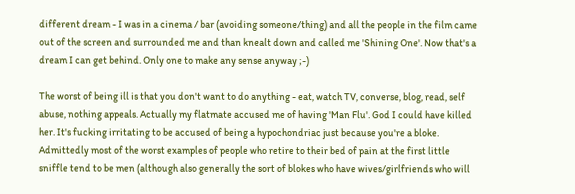different dream - I was in a cinema / bar (avoiding someone/thing) and all the people in the film came out of the screen and surrounded me and than knealt down and called me 'Shining One'. Now that's a dream I can get behind. Only one to make any sense anyway ;-)

The worst of being ill is that you don't want to do anything - eat, watch TV, converse, blog, read, self abuse, nothing appeals. Actually my flatmate accused me of having 'Man Flu'. God I could have killed her. It's fucking irritating to be accused of being a hypochondriac just because you're a bloke. Admittedly most of the worst examples of people who retire to their bed of pain at the first little sniffle tend to be men (although also generally the sort of blokes who have wives/girlfriends who will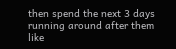then spend the next 3 days running around after them like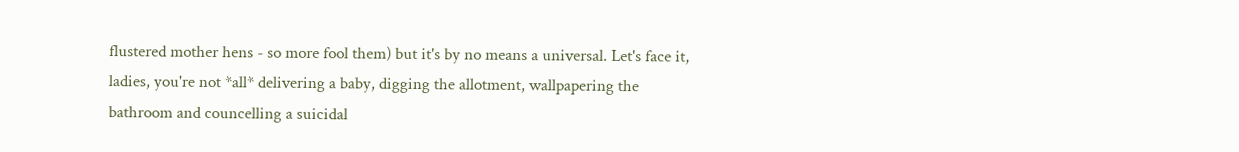flustered mother hens - so more fool them) but it's by no means a universal. Let's face it, ladies, you're not *all* delivering a baby, digging the allotment, wallpapering the bathroom and councelling a suicidal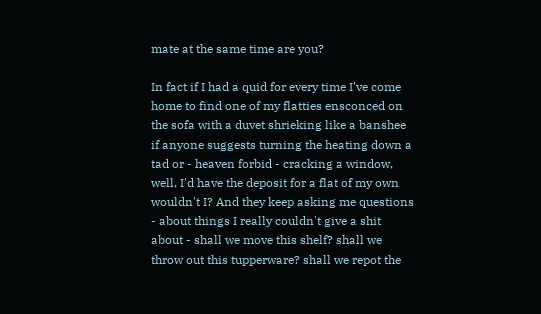mate at the same time are you?

In fact if I had a quid for every time I've come home to find one of my flatties ensconced on the sofa with a duvet shrieking like a banshee if anyone suggests turning the heating down a tad or - heaven forbid - cracking a window, well, I'd have the deposit for a flat of my own wouldn't I? And they keep asking me questions - about things I really couldn't give a shit about - shall we move this shelf? shall we throw out this tupperware? shall we repot the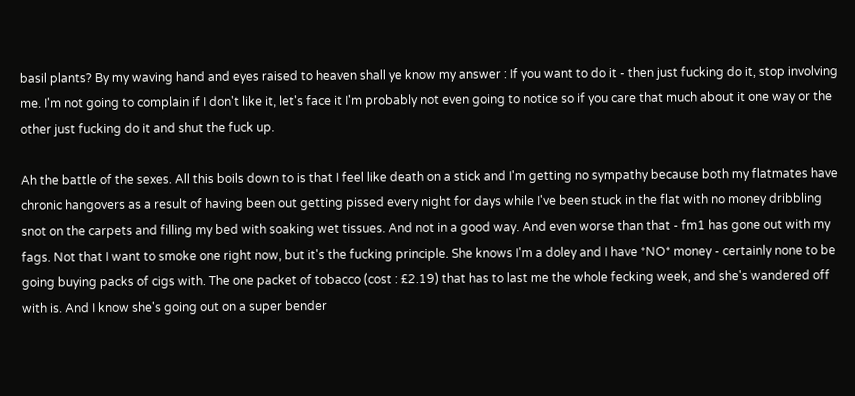basil plants? By my waving hand and eyes raised to heaven shall ye know my answer : If you want to do it - then just fucking do it, stop involving me. I'm not going to complain if I don't like it, let's face it I'm probably not even going to notice so if you care that much about it one way or the other just fucking do it and shut the fuck up.

Ah the battle of the sexes. All this boils down to is that I feel like death on a stick and I'm getting no sympathy because both my flatmates have chronic hangovers as a result of having been out getting pissed every night for days while I've been stuck in the flat with no money dribbling snot on the carpets and filling my bed with soaking wet tissues. And not in a good way. And even worse than that - fm1 has gone out with my fags. Not that I want to smoke one right now, but it's the fucking principle. She knows I'm a doley and I have *NO* money - certainly none to be going buying packs of cigs with. The one packet of tobacco (cost : £2.19) that has to last me the whole fecking week, and she's wandered off with is. And I know she's going out on a super bender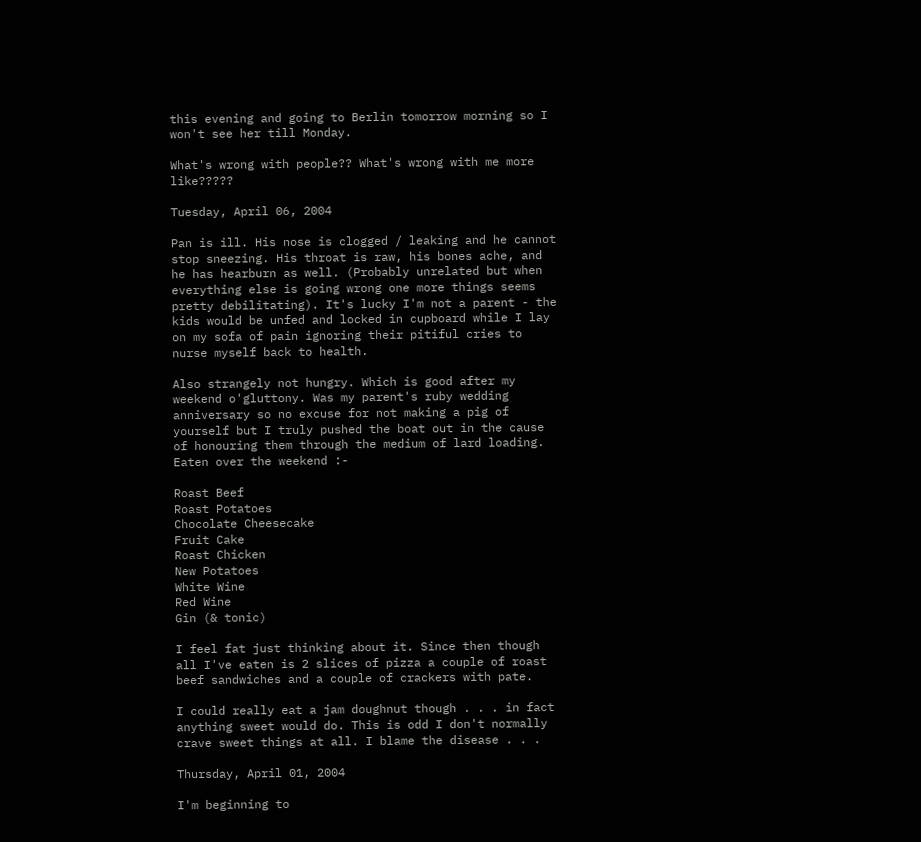this evening and going to Berlin tomorrow morning so I won't see her till Monday.

What's wrong with people?? What's wrong with me more like?????

Tuesday, April 06, 2004

Pan is ill. His nose is clogged / leaking and he cannot stop sneezing. His throat is raw, his bones ache, and he has hearburn as well. (Probably unrelated but when everything else is going wrong one more things seems pretty debilitating). It's lucky I'm not a parent - the kids would be unfed and locked in cupboard while I lay on my sofa of pain ignoring their pitiful cries to nurse myself back to health.

Also strangely not hungry. Which is good after my weekend o'gluttony. Was my parent's ruby wedding anniversary so no excuse for not making a pig of yourself but I truly pushed the boat out in the cause of honouring them through the medium of lard loading. Eaten over the weekend :-

Roast Beef
Roast Potatoes
Chocolate Cheesecake
Fruit Cake
Roast Chicken
New Potatoes
White Wine
Red Wine
Gin (& tonic)

I feel fat just thinking about it. Since then though all I've eaten is 2 slices of pizza a couple of roast beef sandwiches and a couple of crackers with pate.

I could really eat a jam doughnut though . . . in fact anything sweet would do. This is odd I don't normally crave sweet things at all. I blame the disease . . .

Thursday, April 01, 2004

I'm beginning to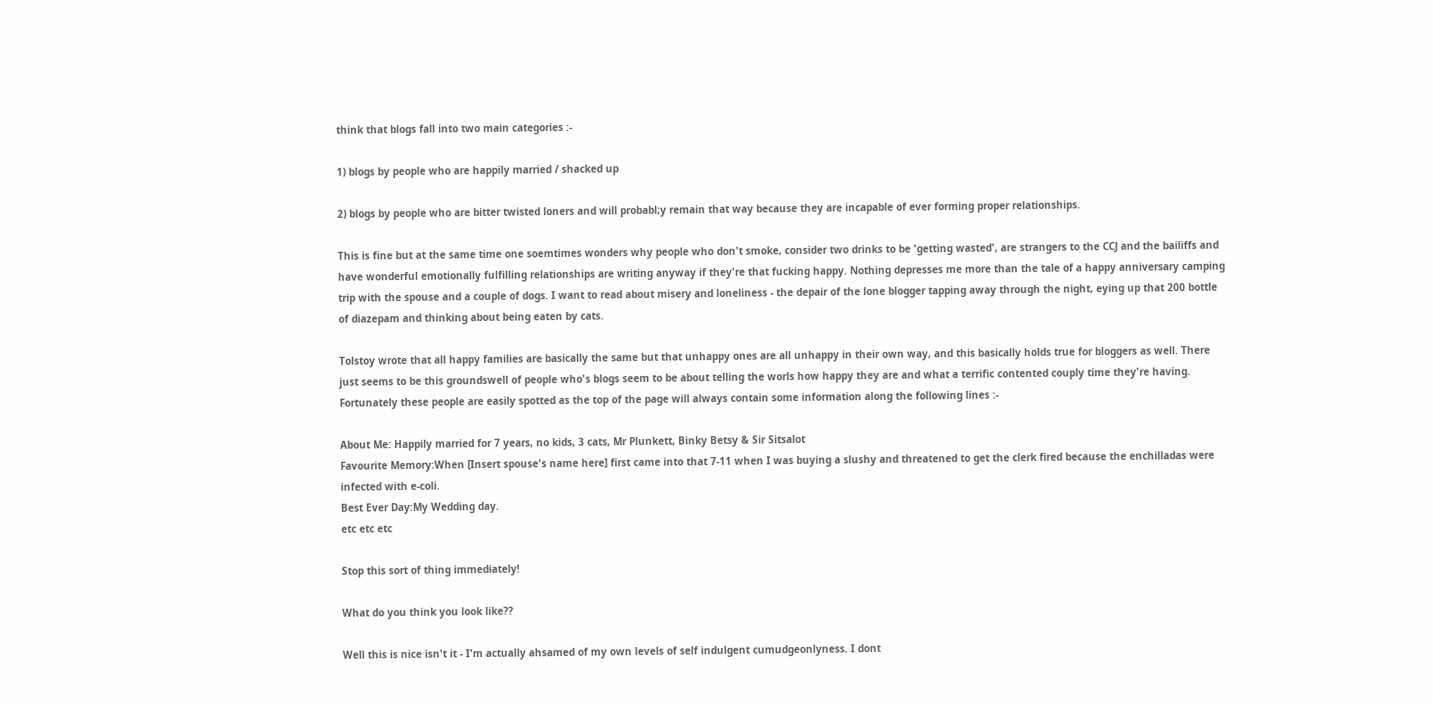think that blogs fall into two main categories :-

1) blogs by people who are happily married / shacked up

2) blogs by people who are bitter twisted loners and will probabl;y remain that way because they are incapable of ever forming proper relationships.

This is fine but at the same time one soemtimes wonders why people who don't smoke, consider two drinks to be 'getting wasted', are strangers to the CCJ and the bailiffs and have wonderful emotionally fulfilling relationships are writing anyway if they're that fucking happy. Nothing depresses me more than the tale of a happy anniversary camping trip with the spouse and a couple of dogs. I want to read about misery and loneliness - the depair of the lone blogger tapping away through the night, eying up that 200 bottle of diazepam and thinking about being eaten by cats.

Tolstoy wrote that all happy families are basically the same but that unhappy ones are all unhappy in their own way, and this basically holds true for bloggers as well. There just seems to be this groundswell of people who's blogs seem to be about telling the worls how happy they are and what a terrific contented couply time they're having. Fortunately these people are easily spotted as the top of the page will always contain some information along the following lines :-

About Me: Happily married for 7 years, no kids, 3 cats, Mr Plunkett, Binky Betsy & Sir Sitsalot
Favourite Memory:When [Insert spouse's name here] first came into that 7-11 when I was buying a slushy and threatened to get the clerk fired because the enchilladas were infected with e-coli.
Best Ever Day:My Wedding day.
etc etc etc

Stop this sort of thing immediately!

What do you think you look like??

Well this is nice isn't it - I'm actually ahsamed of my own levels of self indulgent cumudgeonlyness. I dont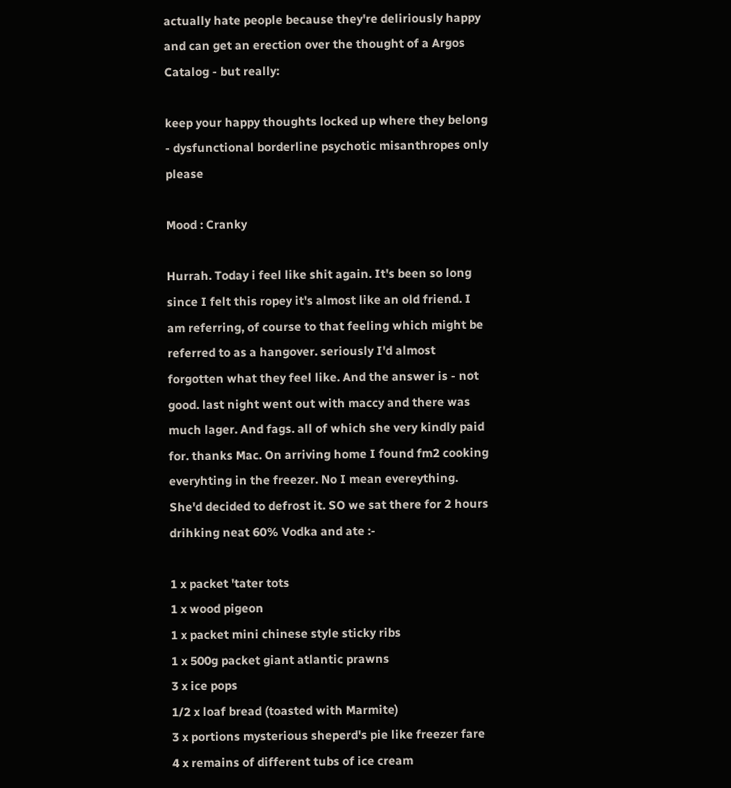actually hate people because they're deliriously happy and can get an erection over the thought of a Argos Catalog - but really:

keep your happy thoughts locked up where they belong - dysfunctional borderline psychotic misanthropes only please

Mood : Cranky

Hurrah. Today i feel like shit again. It's been so long since I felt this ropey it's almost like an old friend. I am referring, of course to that feeling which might be referred to as a hangover. seriously I'd almost forgotten what they feel like. And the answer is - not good. last night went out with maccy and there was much lager. And fags. all of which she very kindly paid for. thanks Mac. On arriving home I found fm2 cooking everyhting in the freezer. No I mean evereything. She'd decided to defrost it. SO we sat there for 2 hours drihking neat 60% Vodka and ate :-

1 x packet 'tater tots
1 x wood pigeon
1 x packet mini chinese style sticky ribs
1 x 500g packet giant atlantic prawns
3 x ice pops
1/2 x loaf bread (toasted with Marmite)
3 x portions mysterious sheperd's pie like freezer fare
4 x remains of different tubs of ice cream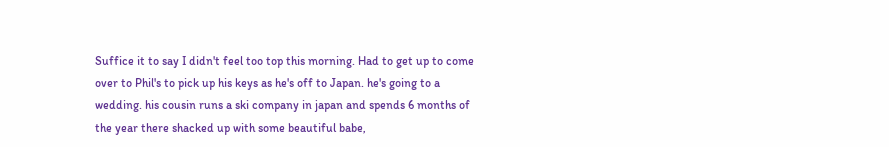Suffice it to say I didn't feel too top this morning. Had to get up to come over to Phil's to pick up his keys as he's off to Japan. he's going to a wedding. his cousin runs a ski company in japan and spends 6 months of the year there shacked up with some beautiful babe,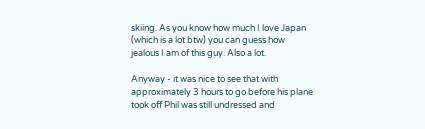skiing. As you know how much I love Japan (which is a lot btw) you can guess how jealous I am of this guy. Also a lot.

Anyway - it was nice to see that with approximately 3 hours to go before his plane took off Phil was still undressed and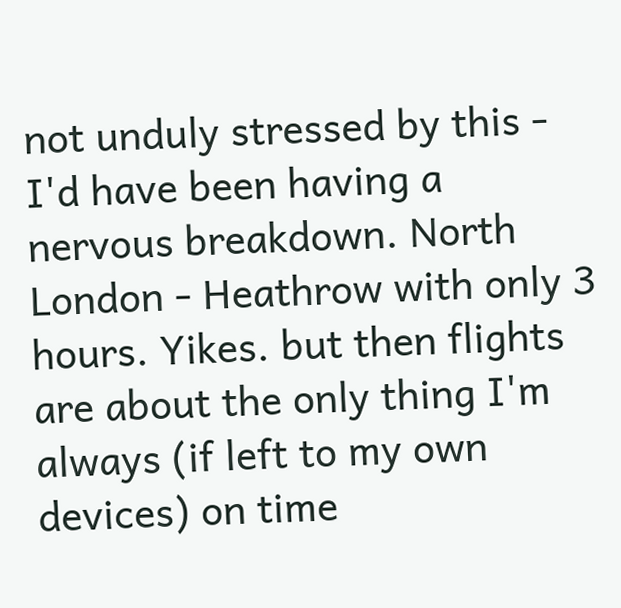not unduly stressed by this - I'd have been having a nervous breakdown. North London - Heathrow with only 3 hours. Yikes. but then flights are about the only thing I'm always (if left to my own devices) on time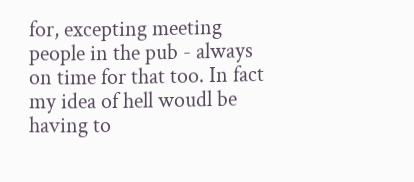for, excepting meeting people in the pub - always on time for that too. In fact my idea of hell woudl be having to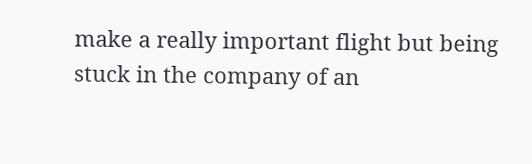make a really important flight but being stuck in the company of an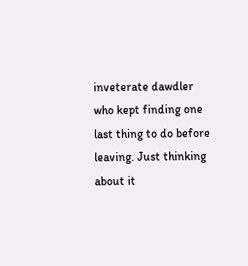inveterate dawdler who kept finding one last thing to do before leaving. Just thinking about it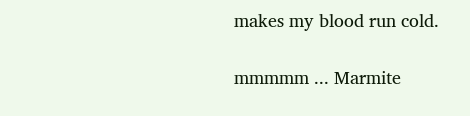makes my blood run cold.

mmmmm ... Marmite